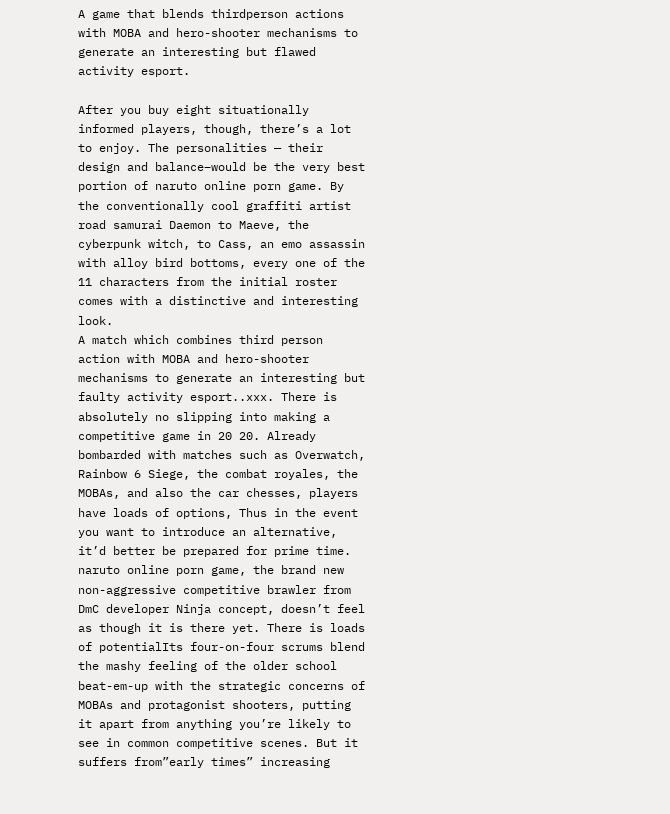A game that blends thirdperson actions with MOBA and hero-shooter mechanisms to generate an interesting but flawed activity esport.

After you buy eight situationally informed players, though, there’s a lot to enjoy. The personalities — their design and balance–would be the very best portion of naruto online porn game. By the conventionally cool graffiti artist road samurai Daemon to Maeve, the cyberpunk witch, to Cass, an emo assassin with alloy bird bottoms, every one of the 11 characters from the initial roster comes with a distinctive and interesting look.
A match which combines third person action with MOBA and hero-shooter mechanisms to generate an interesting but faulty activity esport..xxx. There is absolutely no slipping into making a competitive game in 20 20. Already bombarded with matches such as Overwatch, Rainbow 6 Siege, the combat royales, the MOBAs, and also the car chesses, players have loads of options, Thus in the event you want to introduce an alternative, it’d better be prepared for prime time. naruto online porn game, the brand new non-aggressive competitive brawler from DmC developer Ninja concept, doesn’t feel as though it is there yet. There is loads of potentialIts four-on-four scrums blend the mashy feeling of the older school beat-em-up with the strategic concerns of MOBAs and protagonist shooters, putting it apart from anything you’re likely to see in common competitive scenes. But it suffers from”early times” increasing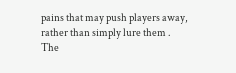pains that may push players away, rather than simply lure them .
The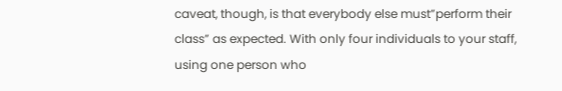caveat, though, is that everybody else must”perform their class” as expected. With only four individuals to your staff, using one person who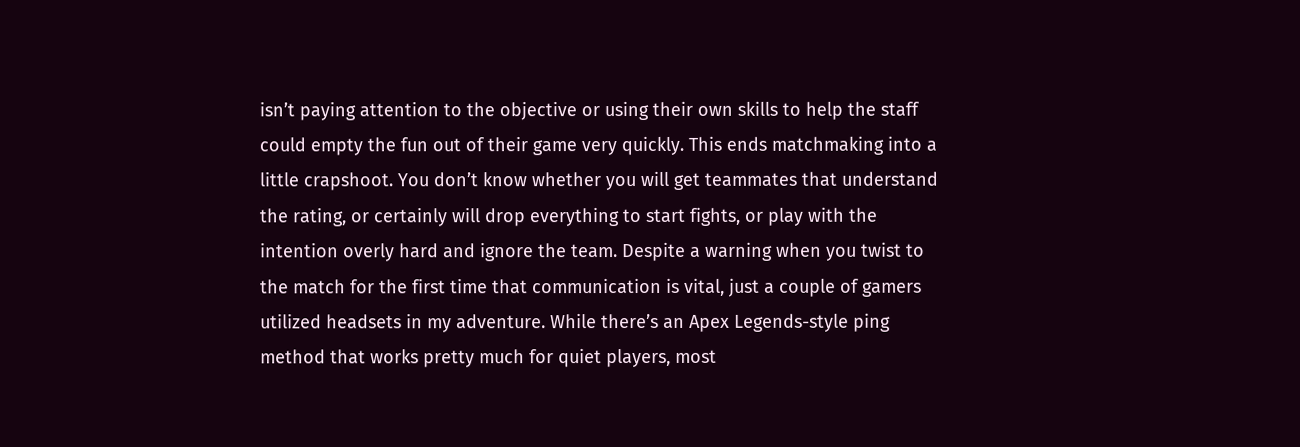isn’t paying attention to the objective or using their own skills to help the staff could empty the fun out of their game very quickly. This ends matchmaking into a little crapshoot. You don’t know whether you will get teammates that understand the rating, or certainly will drop everything to start fights, or play with the intention overly hard and ignore the team. Despite a warning when you twist to the match for the first time that communication is vital, just a couple of gamers utilized headsets in my adventure. While there’s an Apex Legends-style ping method that works pretty much for quiet players, most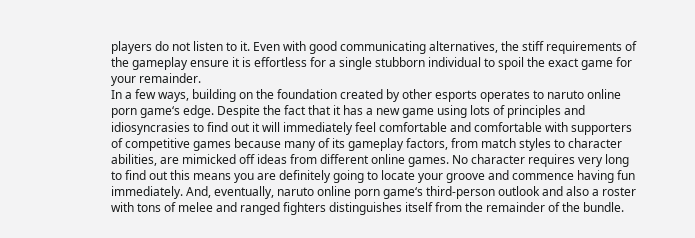players do not listen to it. Even with good communicating alternatives, the stiff requirements of the gameplay ensure it is effortless for a single stubborn individual to spoil the exact game for your remainder.
In a few ways, building on the foundation created by other esports operates to naruto online porn game‘s edge. Despite the fact that it has a new game using lots of principles and idiosyncrasies to find out it will immediately feel comfortable and comfortable with supporters of competitive games because many of its gameplay factors, from match styles to character abilities, are mimicked off ideas from different online games. No character requires very long to find out this means you are definitely going to locate your groove and commence having fun immediately. And, eventually, naruto online porn game‘s third-person outlook and also a roster with tons of melee and ranged fighters distinguishes itself from the remainder of the bundle.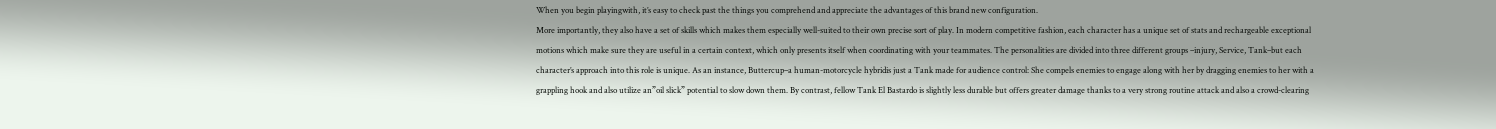When you begin playingwith, it’s easy to check past the things you comprehend and appreciate the advantages of this brand new configuration.
More importantly, they also have a set of skills which makes them especially well-suited to their own precise sort of play. In modern competitive fashion, each character has a unique set of stats and rechargeable exceptional motions which make sure they are useful in a certain context, which only presents itself when coordinating with your teammates. The personalities are divided into three different groups –injury, Service, Tank–but each character’s approach into this role is unique. As an instance, Buttercup–a human-motorcycle hybridis just a Tank made for audience control: She compels enemies to engage along with her by dragging enemies to her with a grappling hook and also utilize an”oil slick” potential to slow down them. By contrast, fellow Tank El Bastardo is slightly less durable but offers greater damage thanks to a very strong routine attack and also a crowd-clearing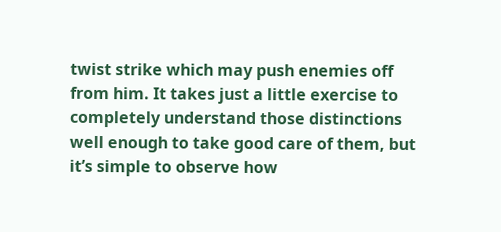twist strike which may push enemies off from him. It takes just a little exercise to completely understand those distinctions well enough to take good care of them, but it’s simple to observe how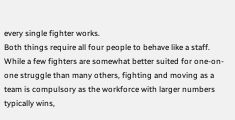every single fighter works.
Both things require all four people to behave like a staff. While a few fighters are somewhat better suited for one-on-one struggle than many others, fighting and moving as a team is compulsory as the workforce with larger numbers typically wins,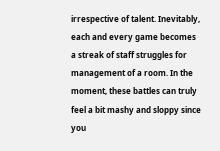irrespective of talent. Inevitably, each and every game becomes a streak of staff struggles for management of a room. In the moment, these battles can truly feel a bit mashy and sloppy since you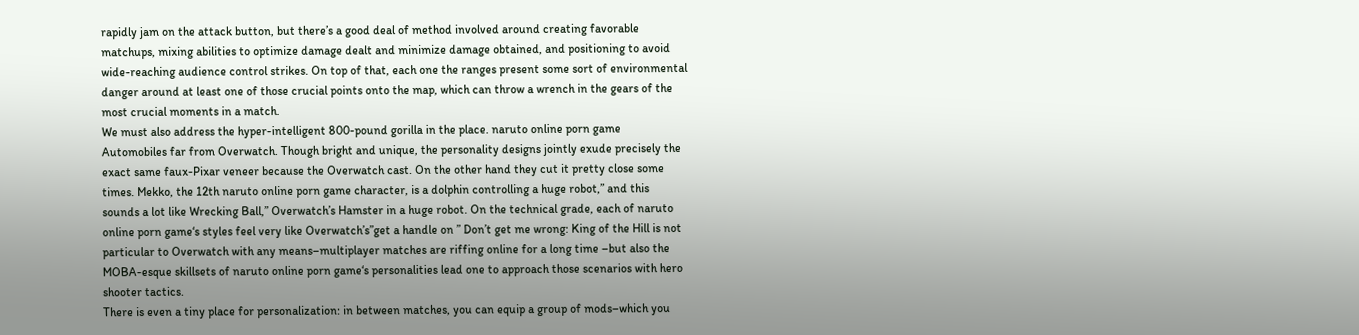rapidly jam on the attack button, but there’s a good deal of method involved around creating favorable matchups, mixing abilities to optimize damage dealt and minimize damage obtained, and positioning to avoid wide-reaching audience control strikes. On top of that, each one the ranges present some sort of environmental danger around at least one of those crucial points onto the map, which can throw a wrench in the gears of the most crucial moments in a match.
We must also address the hyper-intelligent 800-pound gorilla in the place. naruto online porn game Automobiles far from Overwatch. Though bright and unique, the personality designs jointly exude precisely the exact same faux-Pixar veneer because the Overwatch cast. On the other hand they cut it pretty close some times. Mekko, the 12th naruto online porn game character, is a dolphin controlling a huge robot,” and this sounds a lot like Wrecking Ball,” Overwatch’s Hamster in a huge robot. On the technical grade, each of naruto online porn game‘s styles feel very like Overwatch’s”get a handle on ” Don’t get me wrong: King of the Hill is not particular to Overwatch with any means–multiplayer matches are riffing online for a long time –but also the MOBA-esque skillsets of naruto online porn game‘s personalities lead one to approach those scenarios with hero shooter tactics.
There is even a tiny place for personalization: in between matches, you can equip a group of mods–which you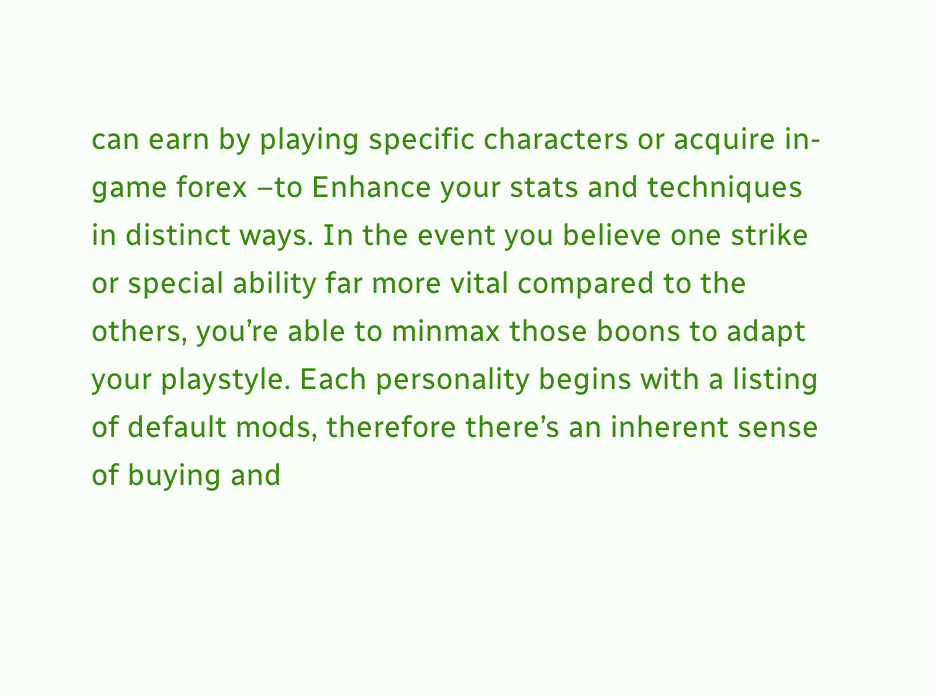can earn by playing specific characters or acquire in-game forex –to Enhance your stats and techniques in distinct ways. In the event you believe one strike or special ability far more vital compared to the others, you’re able to minmax those boons to adapt your playstyle. Each personality begins with a listing of default mods, therefore there’s an inherent sense of buying and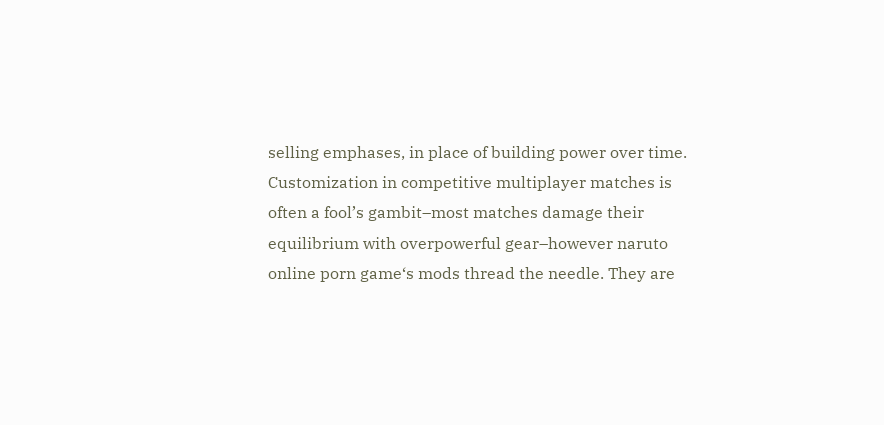selling emphases, in place of building power over time. Customization in competitive multiplayer matches is often a fool’s gambit–most matches damage their equilibrium with overpowerful gear–however naruto online porn game‘s mods thread the needle. They are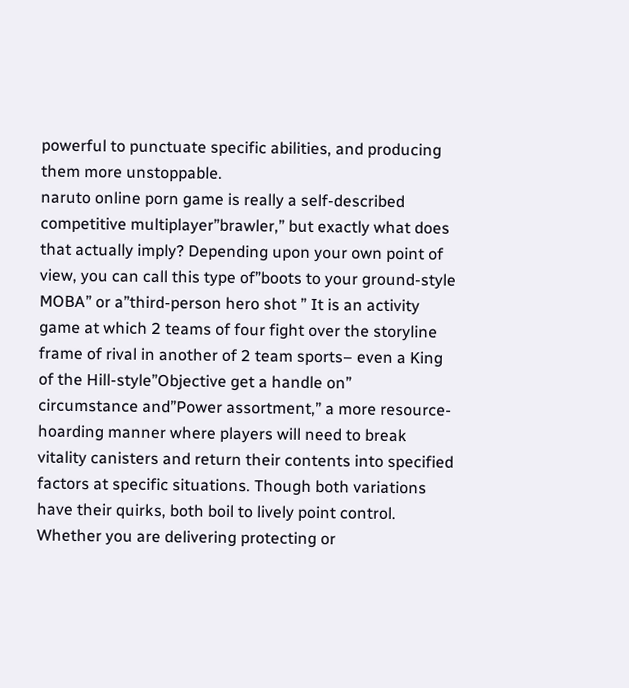powerful to punctuate specific abilities, and producing them more unstoppable.
naruto online porn game is really a self-described competitive multiplayer”brawler,” but exactly what does that actually imply? Depending upon your own point of view, you can call this type of”boots to your ground-style MOBA” or a”third-person hero shot ” It is an activity game at which 2 teams of four fight over the storyline frame of rival in another of 2 team sports– even a King of the Hill-style”Objective get a handle on” circumstance and”Power assortment,” a more resource-hoarding manner where players will need to break vitality canisters and return their contents into specified factors at specific situations. Though both variations have their quirks, both boil to lively point control. Whether you are delivering protecting or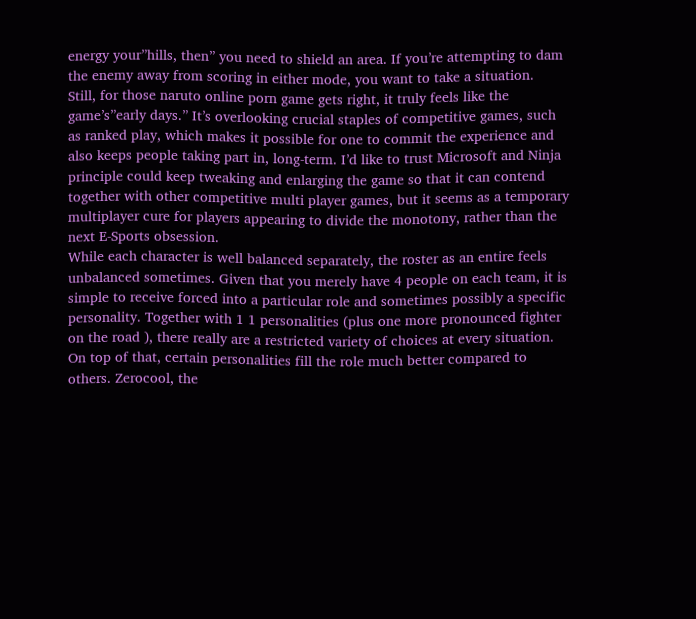energy your”hills, then” you need to shield an area. If you’re attempting to dam the enemy away from scoring in either mode, you want to take a situation.
Still, for those naruto online porn game gets right, it truly feels like the game’s”early days.” It’s overlooking crucial staples of competitive games, such as ranked play, which makes it possible for one to commit the experience and also keeps people taking part in, long-term. I’d like to trust Microsoft and Ninja principle could keep tweaking and enlarging the game so that it can contend together with other competitive multi player games, but it seems as a temporary multiplayer cure for players appearing to divide the monotony, rather than the next E-Sports obsession.
While each character is well balanced separately, the roster as an entire feels unbalanced sometimes. Given that you merely have 4 people on each team, it is simple to receive forced into a particular role and sometimes possibly a specific personality. Together with 1 1 personalities (plus one more pronounced fighter on the road ), there really are a restricted variety of choices at every situation. On top of that, certain personalities fill the role much better compared to others. Zerocool, the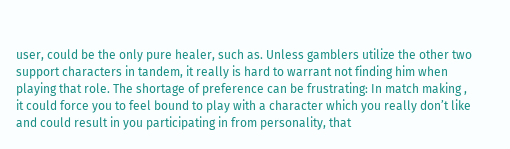user, could be the only pure healer, such as. Unless gamblers utilize the other two support characters in tandem, it really is hard to warrant not finding him when playing that role. The shortage of preference can be frustrating: In match making , it could force you to feel bound to play with a character which you really don’t like and could result in you participating in from personality, that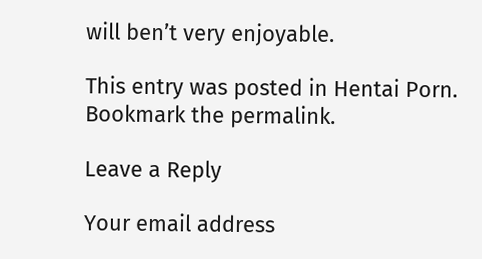will ben’t very enjoyable.

This entry was posted in Hentai Porn. Bookmark the permalink.

Leave a Reply

Your email address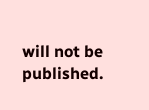will not be published.